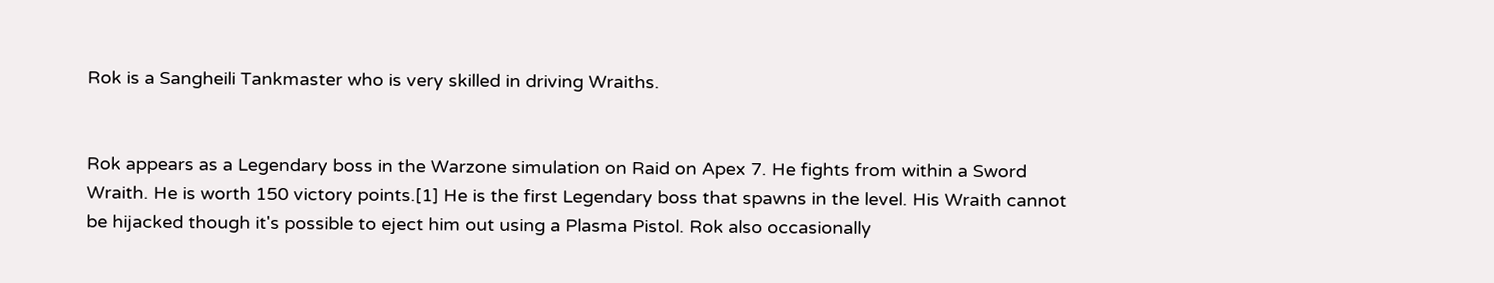Rok is a Sangheili Tankmaster who is very skilled in driving Wraiths.


Rok appears as a Legendary boss in the Warzone simulation on Raid on Apex 7. He fights from within a Sword Wraith. He is worth 150 victory points.[1] He is the first Legendary boss that spawns in the level. His Wraith cannot be hijacked though it's possible to eject him out using a Plasma Pistol. Rok also occasionally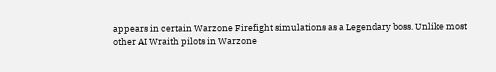appears in certain Warzone Firefight simulations as a Legendary boss. Unlike most other AI Wraith pilots in Warzone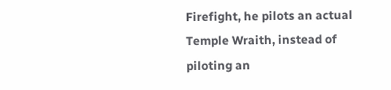Firefight, he pilots an actual Temple Wraith, instead of piloting an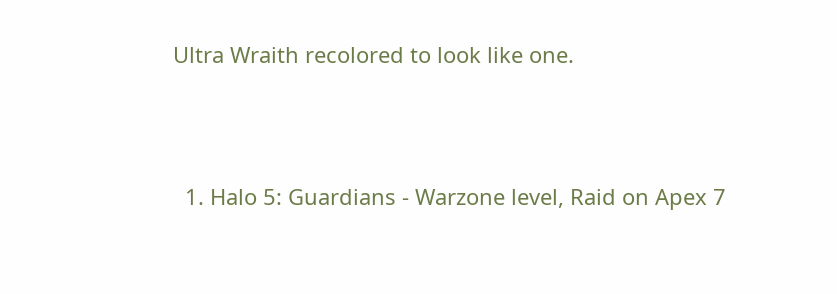Ultra Wraith recolored to look like one.




  1. Halo 5: Guardians - Warzone level, Raid on Apex 7